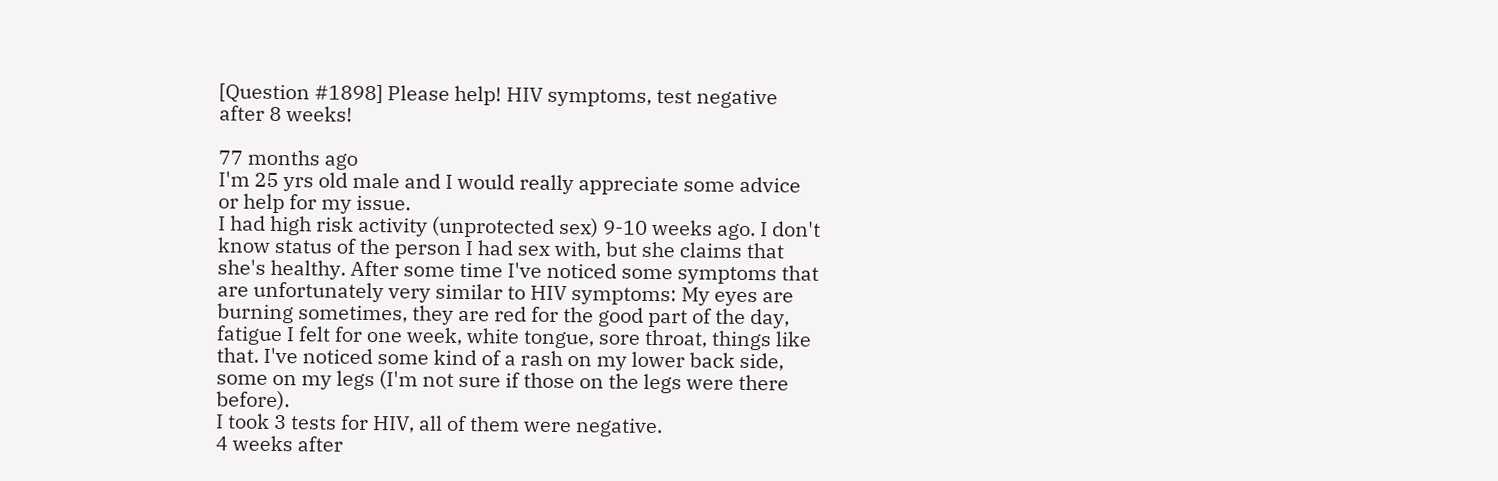[Question #1898] Please help! HIV symptoms, test negative after 8 weeks!

77 months ago
I'm 25 yrs old male and I would really appreciate some advice or help for my issue.
I had high risk activity (unprotected sex) 9-10 weeks ago. I don't know status of the person I had sex with, but she claims that she's healthy. After some time I've noticed some symptoms that are unfortunately very similar to HIV symptoms: My eyes are burning sometimes, they are red for the good part of the day, fatigue I felt for one week, white tongue, sore throat, things like that. I've noticed some kind of a rash on my lower back side, some on my legs (I'm not sure if those on the legs were there before).
I took 3 tests for HIV, all of them were negative.
4 weeks after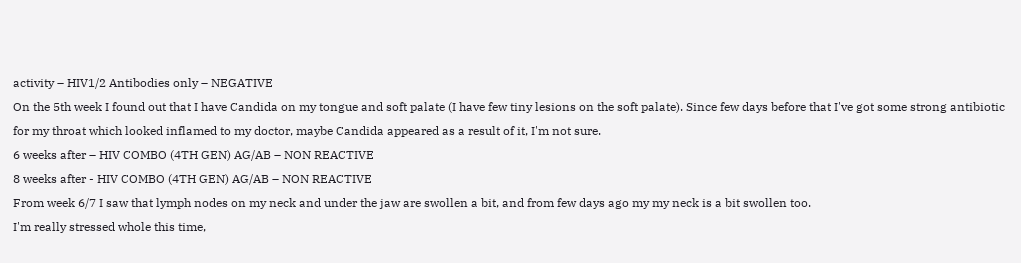activity – HIV1/2 Antibodies only – NEGATIVE
On the 5th week I found out that I have Candida on my tongue and soft palate (I have few tiny lesions on the soft palate). Since few days before that I've got some strong antibiotic for my throat which looked inflamed to my doctor, maybe Candida appeared as a result of it, I'm not sure.
6 weeks after – HIV COMBO (4TH GEN) AG/AB – NON REACTIVE
8 weeks after - HIV COMBO (4TH GEN) AG/AB – NON REACTIVE
From week 6/7 I saw that lymph nodes on my neck and under the jaw are swollen a bit, and from few days ago my my neck is a bit swollen too.
I'm really stressed whole this time,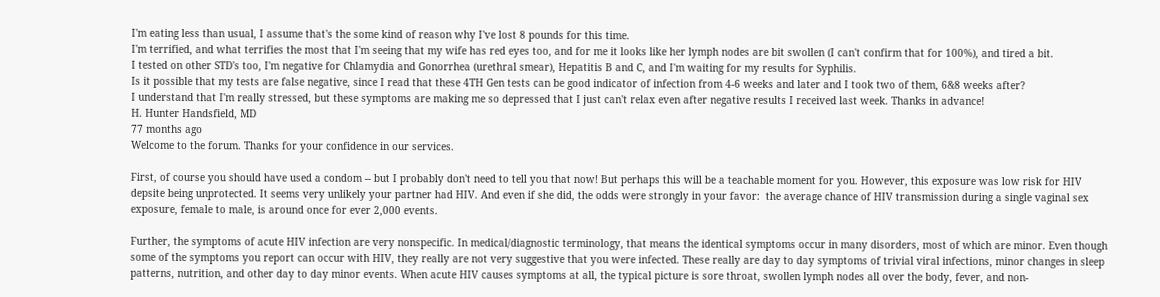I'm eating less than usual, I assume that's the some kind of reason why I've lost 8 pounds for this time.
I'm terrified, and what terrifies the most that I'm seeing that my wife has red eyes too, and for me it looks like her lymph nodes are bit swollen (I can't confirm that for 100%), and tired a bit.
I tested on other STD's too, I'm negative for Chlamydia and Gonorrhea (urethral smear), Hepatitis B and C, and I'm waiting for my results for Syphilis.
Is it possible that my tests are false negative, since I read that these 4TH Gen tests can be good indicator of infection from 4-6 weeks and later and I took two of them, 6&8 weeks after?
I understand that I'm really stressed, but these symptoms are making me so depressed that I just can't relax even after negative results I received last week. Thanks in advance!
H. Hunter Handsfield, MD
77 months ago
Welcome to the forum. Thanks for your confidence in our services.

First, of course you should have used a condom -- but I probably don't need to tell you that now! But perhaps this will be a teachable moment for you. However, this exposure was low risk for HIV depsite being unprotected. It seems very unlikely your partner had HIV. And even if she did, the odds were strongly in your favor:  the average chance of HIV transmission during a single vaginal sex exposure, female to male, is around once for ever 2,000 events.

Further, the symptoms of acute HIV infection are very nonspecific. In medical/diagnostic terminology, that means the identical symptoms occur in many disorders, most of which are minor. Even though some of the symptoms you report can occur with HIV, they really are not very suggestive that you were infected. These really are day to day symptoms of trivial viral infections, minor changes in sleep patterns, nutrition, and other day to day minor events. When acute HIV causes symptoms at all, the typical picture is sore throat, swollen lymph nodes all over the body, fever, and non-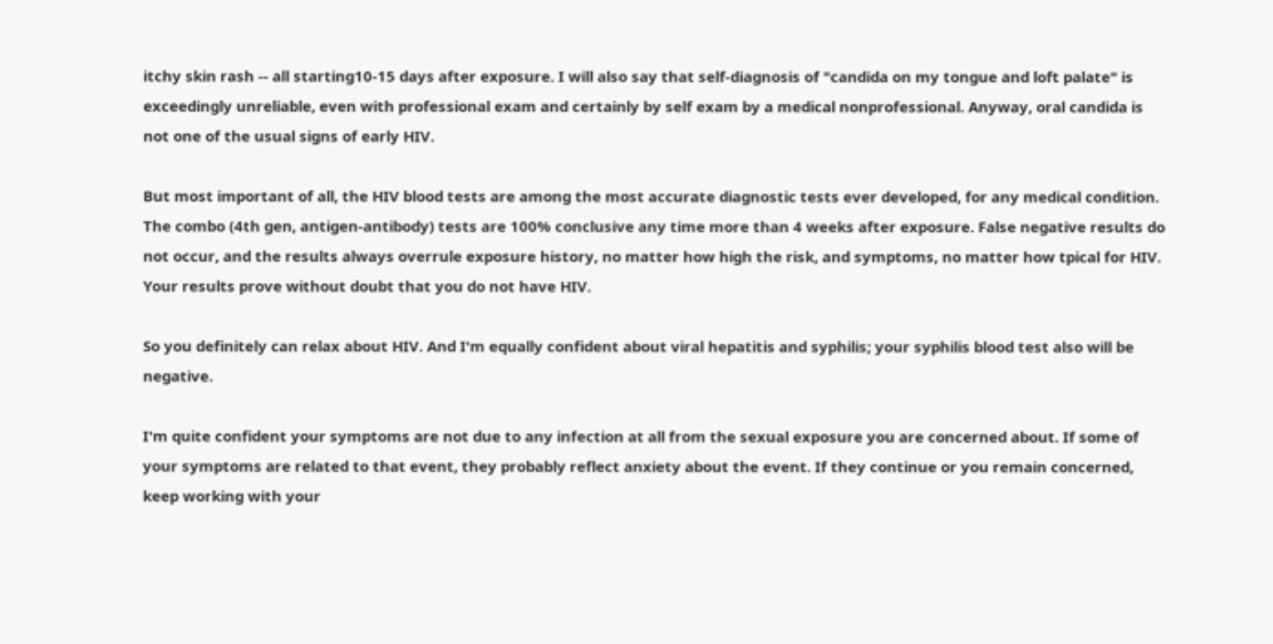itchy skin rash -- all starting10-15 days after exposure. I will also say that self-diagnosis of "candida on my tongue and loft palate" is exceedingly unreliable, even with professional exam and certainly by self exam by a medical nonprofessional. Anyway, oral candida is not one of the usual signs of early HIV.

But most important of all, the HIV blood tests are among the most accurate diagnostic tests ever developed, for any medical condition. The combo (4th gen, antigen-antibody) tests are 100% conclusive any time more than 4 weeks after exposure. False negative results do not occur, and the results always overrule exposure history, no matter how high the risk, and symptoms, no matter how tpical for HIV. Your results prove without doubt that you do not have HIV.

So you definitely can relax about HIV. And I'm equally confident about viral hepatitis and syphilis; your syphilis blood test also will be negative.

I'm quite confident your symptoms are not due to any infection at all from the sexual exposure you are concerned about. If some of your symptoms are related to that event, they probably reflect anxiety about the event. If they continue or you remain concerned, keep working with your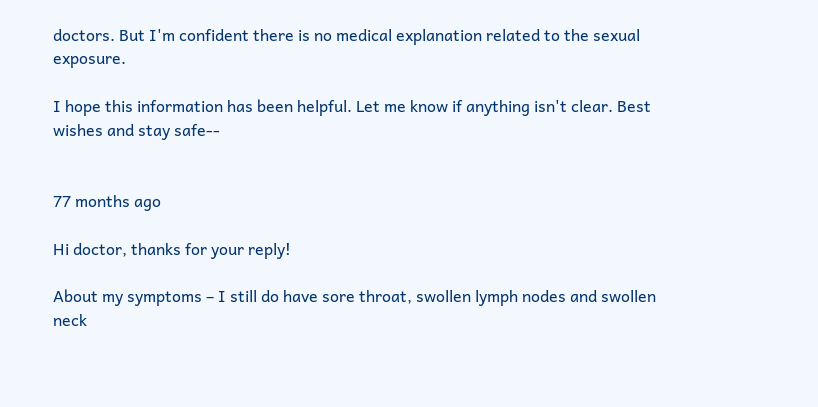doctors. But I'm confident there is no medical explanation related to the sexual exposure.

I hope this information has been helpful. Let me know if anything isn't clear. Best wishes and stay safe--


77 months ago

Hi doctor, thanks for your reply!

About my symptoms – I still do have sore throat, swollen lymph nodes and swollen neck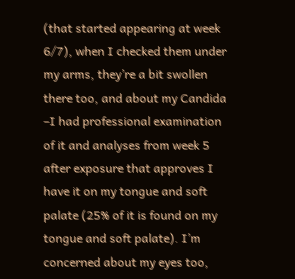(that started appearing at week 6/7), when I checked them under my arms, they’re a bit swollen there too, and about my Candida –I had professional examination of it and analyses from week 5 after exposure that approves I have it on my tongue and soft palate (25% of it is found on my tongue and soft palate). I’m concerned about my eyes too,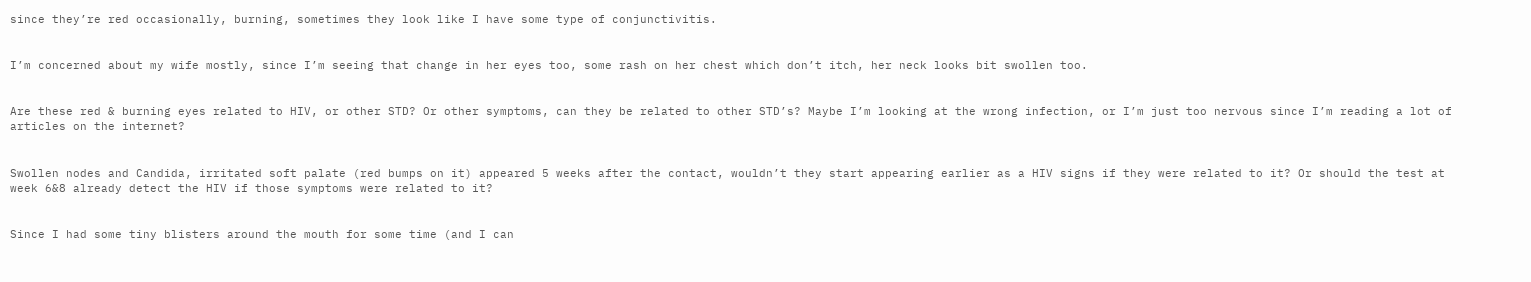since they’re red occasionally, burning, sometimes they look like I have some type of conjunctivitis.


I’m concerned about my wife mostly, since I’m seeing that change in her eyes too, some rash on her chest which don’t itch, her neck looks bit swollen too.


Are these red & burning eyes related to HIV, or other STD? Or other symptoms, can they be related to other STD’s? Maybe I’m looking at the wrong infection, or I’m just too nervous since I’m reading a lot of articles on the internet?


Swollen nodes and Candida, irritated soft palate (red bumps on it) appeared 5 weeks after the contact, wouldn’t they start appearing earlier as a HIV signs if they were related to it? Or should the test at week 6&8 already detect the HIV if those symptoms were related to it?


Since I had some tiny blisters around the mouth for some time (and I can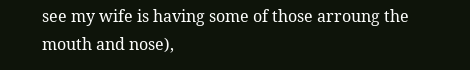see my wife is having some of those arroung the mouth and nose),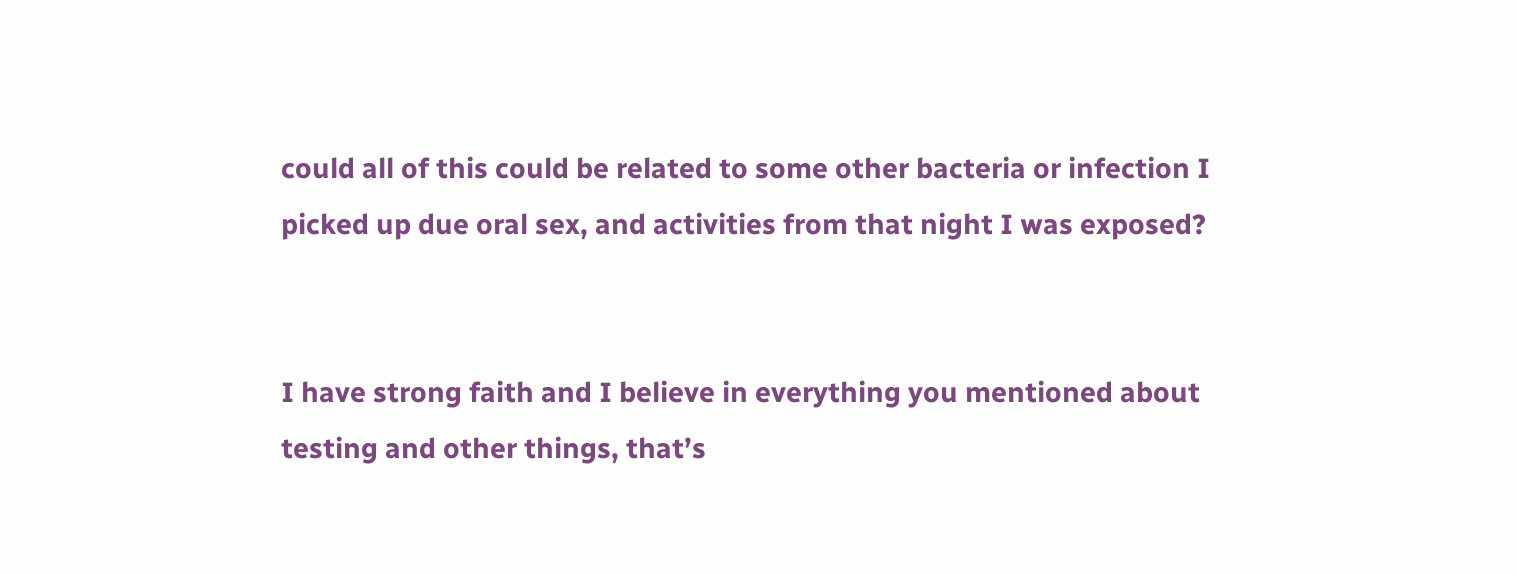could all of this could be related to some other bacteria or infection I picked up due oral sex, and activities from that night I was exposed?


I have strong faith and I believe in everything you mentioned about testing and other things, that’s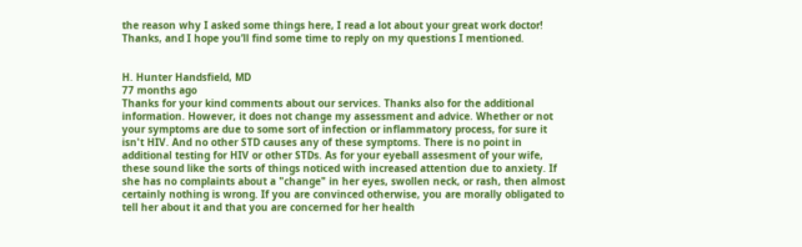the reason why I asked some things here, I read a lot about your great work doctor! Thanks, and I hope you’ll find some time to reply on my questions I mentioned.


H. Hunter Handsfield, MD
77 months ago
Thanks for your kind comments about our services. Thanks also for the additional information. However, it does not change my assessment and advice. Whether or not your symptoms are due to some sort of infection or inflammatory process, for sure it isn't HIV. And no other STD causes any of these symptoms. There is no point in additional testing for HIV or other STDs. As for your eyeball assesment of your wife, these sound like the sorts of things noticed with increased attention due to anxiety. If she has no complaints about a "change" in her eyes, swollen neck, or rash, then almost certainly nothing is wrong. If you are convinced otherwise, you are morally obligated to tell her about it and that you are concerned for her health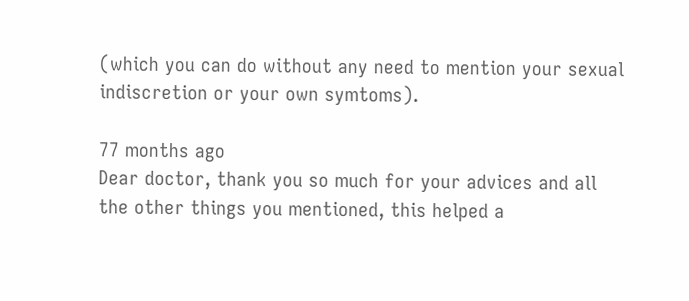(which you can do without any need to mention your sexual indiscretion or your own symtoms).

77 months ago
Dear doctor, thank you so much for your advices and all the other things you mentioned, this helped a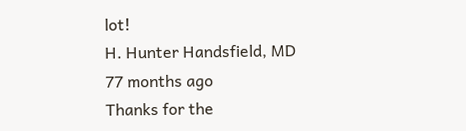lot!
H. Hunter Handsfield, MD
77 months ago
Thanks for the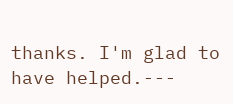thanks. I'm glad to have helped.---